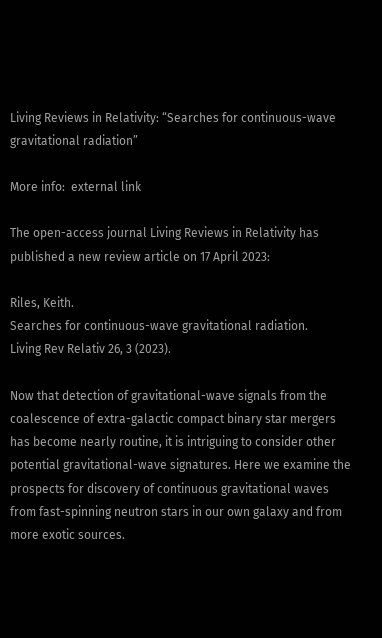Living Reviews in Relativity: “Searches for continuous-wave gravitational radiation”

More info:  external link

The open-access journal Living Reviews in Relativity has published a new review article on 17 April 2023:

Riles, Keith.
Searches for continuous-wave gravitational radiation.
Living Rev Relativ 26, 3 (2023).

Now that detection of gravitational-wave signals from the coalescence of extra-galactic compact binary star mergers has become nearly routine, it is intriguing to consider other potential gravitational-wave signatures. Here we examine the prospects for discovery of continuous gravitational waves from fast-spinning neutron stars in our own galaxy and from more exotic sources.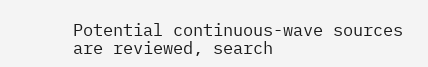Potential continuous-wave sources are reviewed, search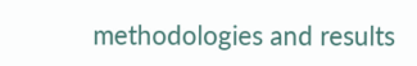methodologies and results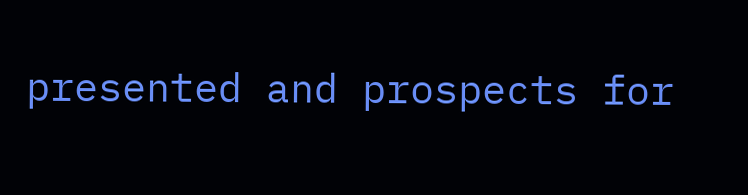presented and prospects for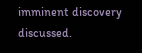imminent discovery discussed.